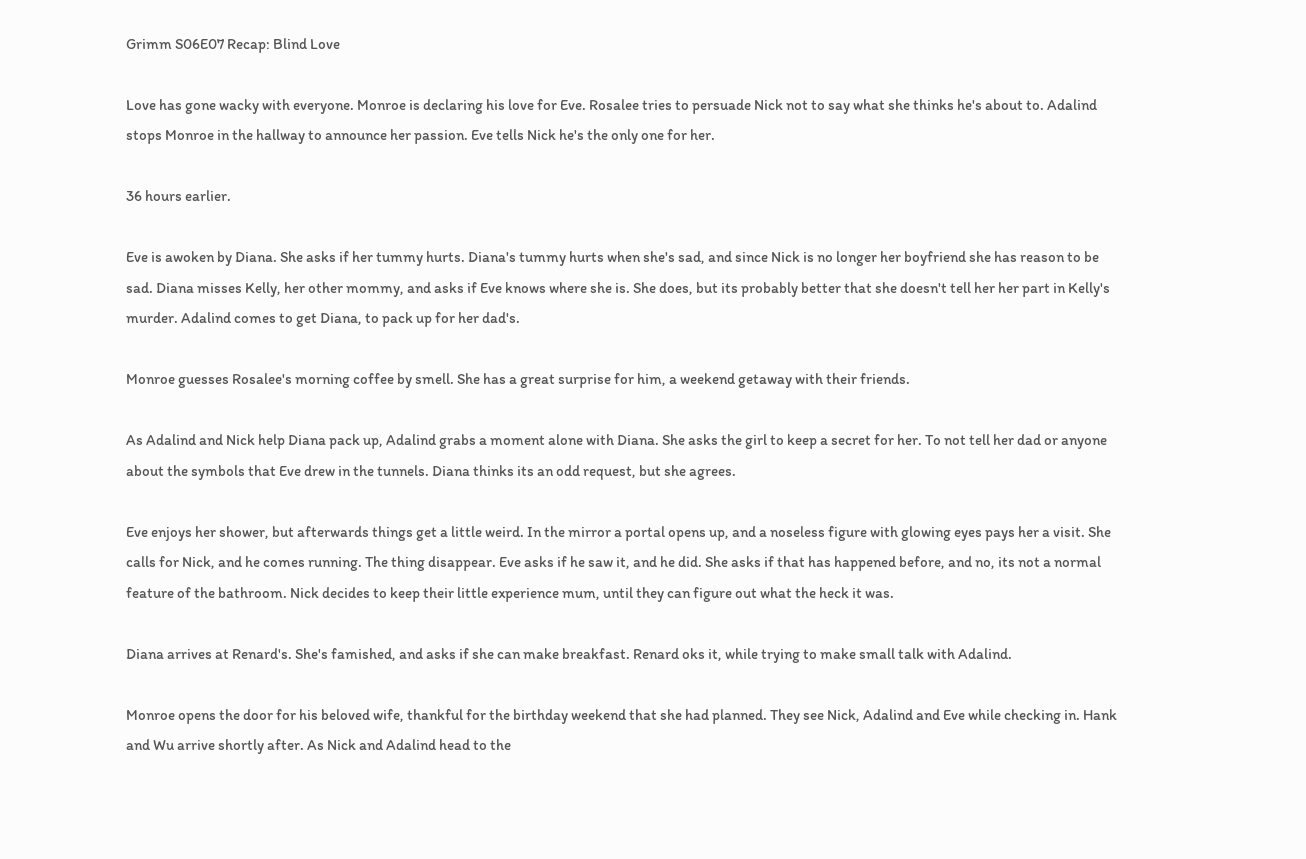Grimm S06E07 Recap: Blind Love

Love has gone wacky with everyone. Monroe is declaring his love for Eve. Rosalee tries to persuade Nick not to say what she thinks he's about to. Adalind stops Monroe in the hallway to announce her passion. Eve tells Nick he's the only one for her.

36 hours earlier.

Eve is awoken by Diana. She asks if her tummy hurts. Diana's tummy hurts when she's sad, and since Nick is no longer her boyfriend she has reason to be sad. Diana misses Kelly, her other mommy, and asks if Eve knows where she is. She does, but its probably better that she doesn't tell her her part in Kelly's murder. Adalind comes to get Diana, to pack up for her dad's.

Monroe guesses Rosalee's morning coffee by smell. She has a great surprise for him, a weekend getaway with their friends.

As Adalind and Nick help Diana pack up, Adalind grabs a moment alone with Diana. She asks the girl to keep a secret for her. To not tell her dad or anyone about the symbols that Eve drew in the tunnels. Diana thinks its an odd request, but she agrees.

Eve enjoys her shower, but afterwards things get a little weird. In the mirror a portal opens up, and a noseless figure with glowing eyes pays her a visit. She calls for Nick, and he comes running. The thing disappear. Eve asks if he saw it, and he did. She asks if that has happened before, and no, its not a normal feature of the bathroom. Nick decides to keep their little experience mum, until they can figure out what the heck it was.

Diana arrives at Renard's. She's famished, and asks if she can make breakfast. Renard oks it, while trying to make small talk with Adalind.

Monroe opens the door for his beloved wife, thankful for the birthday weekend that she had planned. They see Nick, Adalind and Eve while checking in. Hank and Wu arrive shortly after. As Nick and Adalind head to the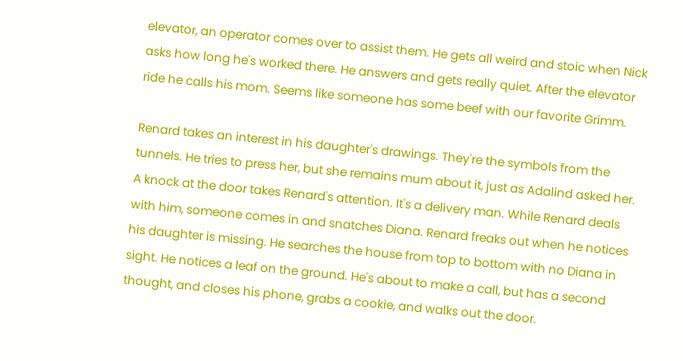elevator, an operator comes over to assist them. He gets all weird and stoic when Nick asks how long he's worked there. He answers and gets really quiet. After the elevator ride he calls his mom. Seems like someone has some beef with our favorite Grimm.

Renard takes an interest in his daughter's drawings. They're the symbols from the tunnels. He tries to press her, but she remains mum about it, just as Adalind asked her. A knock at the door takes Renard's attention. It's a delivery man. While Renard deals with him, someone comes in and snatches Diana. Renard freaks out when he notices his daughter is missing. He searches the house from top to bottom with no Diana in sight. He notices a leaf on the ground. He's about to make a call, but has a second thought, and closes his phone, grabs a cookie, and walks out the door.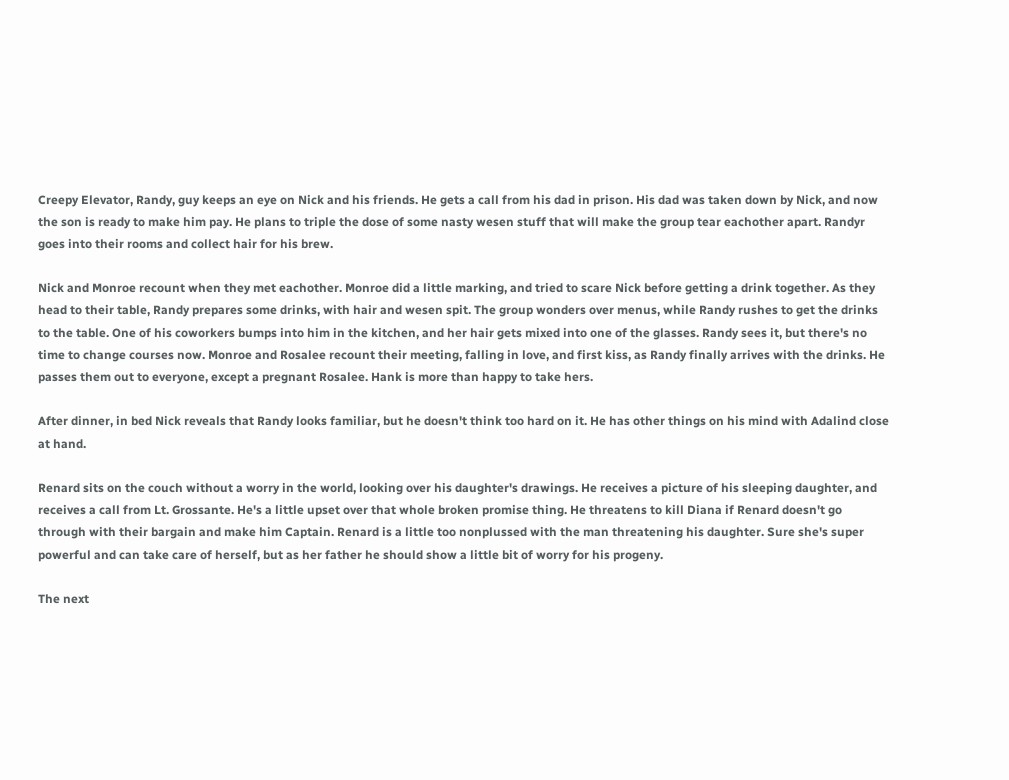Creepy Elevator, Randy, guy keeps an eye on Nick and his friends. He gets a call from his dad in prison. His dad was taken down by Nick, and now the son is ready to make him pay. He plans to triple the dose of some nasty wesen stuff that will make the group tear eachother apart. Randyr goes into their rooms and collect hair for his brew.

Nick and Monroe recount when they met eachother. Monroe did a little marking, and tried to scare Nick before getting a drink together. As they head to their table, Randy prepares some drinks, with hair and wesen spit. The group wonders over menus, while Randy rushes to get the drinks to the table. One of his coworkers bumps into him in the kitchen, and her hair gets mixed into one of the glasses. Randy sees it, but there's no time to change courses now. Monroe and Rosalee recount their meeting, falling in love, and first kiss, as Randy finally arrives with the drinks. He passes them out to everyone, except a pregnant Rosalee. Hank is more than happy to take hers.

After dinner, in bed Nick reveals that Randy looks familiar, but he doesn't think too hard on it. He has other things on his mind with Adalind close at hand.

Renard sits on the couch without a worry in the world, looking over his daughter's drawings. He receives a picture of his sleeping daughter, and receives a call from Lt. Grossante. He's a little upset over that whole broken promise thing. He threatens to kill Diana if Renard doesn't go through with their bargain and make him Captain. Renard is a little too nonplussed with the man threatening his daughter. Sure she's super powerful and can take care of herself, but as her father he should show a little bit of worry for his progeny.

The next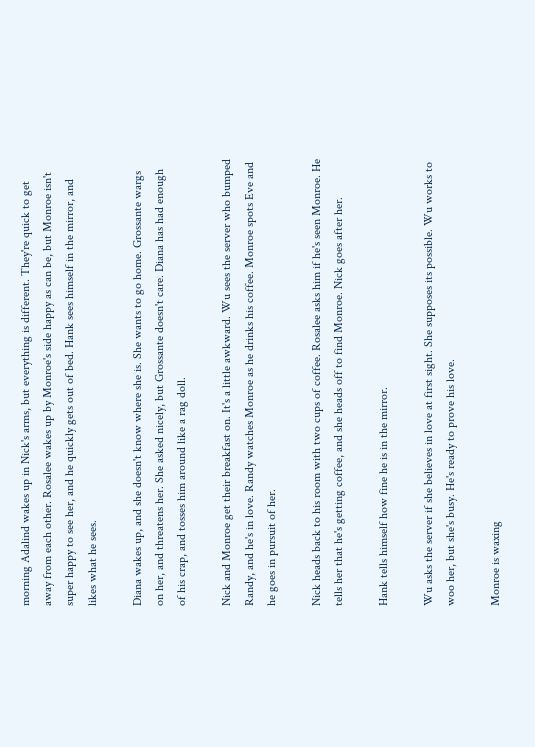morning Adalind wakes up in Nick's arms, but everything is different. They're quick to get away from each other. Rosalee wakes up by Monroe's side happy as can be, but Monroe isn't super happy to see her, and he quickly gets out of bed. Hank sees himself in the mirror, and likes what he sees.

Diana wakes up, and she doesn't know where she is. She wants to go home. Grossante wargs on her, and threatens her. She asked nicely, but Grossante doesn't care. Diana has had enough of his crap, and tosses him around like a rag doll.

Nick and Monroe get their breakfast on. It's a little awkward. Wu sees the server who bumped Randy, and he's in love. Randy watches Monroe as he drinks his coffee. Monroe spots Eve and he goes in pursuit of her.

Nick heads back to his room with two cups of coffee. Rosalee asks him if he's seen Monroe. He tells her that he's getting coffee, and she heads off to find Monroe. Nick goes after her.

Hank tells himself how fine he is in the mirror.

Wu asks the server if she believes in love at first sight. She supposes its possible. Wu works to woo her, but she's busy. He's ready to prove his love.

Monroe is waxing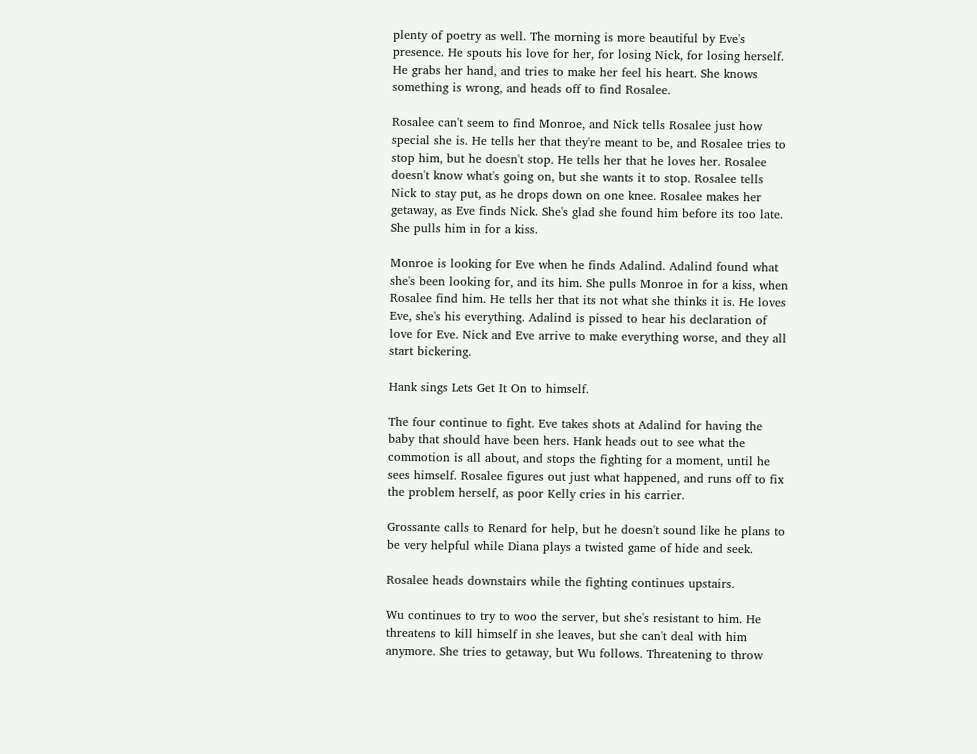plenty of poetry as well. The morning is more beautiful by Eve's presence. He spouts his love for her, for losing Nick, for losing herself. He grabs her hand, and tries to make her feel his heart. She knows something is wrong, and heads off to find Rosalee.

Rosalee can't seem to find Monroe, and Nick tells Rosalee just how special she is. He tells her that they're meant to be, and Rosalee tries to stop him, but he doesn't stop. He tells her that he loves her. Rosalee doesn't know what's going on, but she wants it to stop. Rosalee tells Nick to stay put, as he drops down on one knee. Rosalee makes her getaway, as Eve finds Nick. She's glad she found him before its too late. She pulls him in for a kiss.

Monroe is looking for Eve when he finds Adalind. Adalind found what she's been looking for, and its him. She pulls Monroe in for a kiss, when Rosalee find him. He tells her that its not what she thinks it is. He loves Eve, she's his everything. Adalind is pissed to hear his declaration of love for Eve. Nick and Eve arrive to make everything worse, and they all start bickering.

Hank sings Lets Get It On to himself.

The four continue to fight. Eve takes shots at Adalind for having the baby that should have been hers. Hank heads out to see what the commotion is all about, and stops the fighting for a moment, until he sees himself. Rosalee figures out just what happened, and runs off to fix the problem herself, as poor Kelly cries in his carrier.

Grossante calls to Renard for help, but he doesn't sound like he plans to be very helpful while Diana plays a twisted game of hide and seek.

Rosalee heads downstairs while the fighting continues upstairs.

Wu continues to try to woo the server, but she's resistant to him. He threatens to kill himself in she leaves, but she can't deal with him anymore. She tries to getaway, but Wu follows. Threatening to throw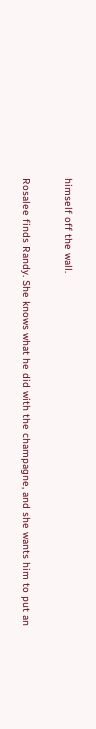himself off the wall.

Rosalee finds Randy. She knows what he did with the champagne, and she wants him to put an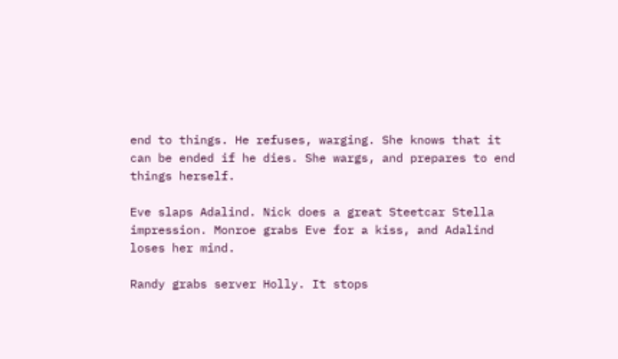end to things. He refuses, warging. She knows that it can be ended if he dies. She wargs, and prepares to end things herself.

Eve slaps Adalind. Nick does a great Steetcar Stella impression. Monroe grabs Eve for a kiss, and Adalind loses her mind.

Randy grabs server Holly. It stops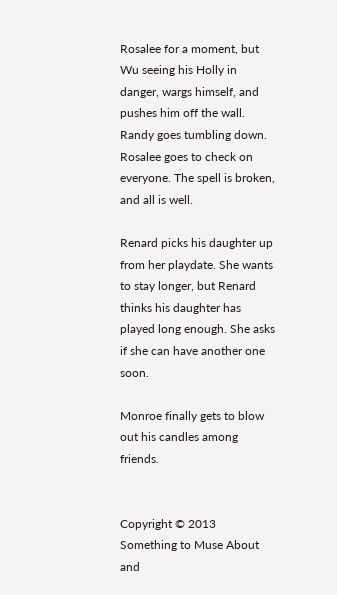Rosalee for a moment, but Wu seeing his Holly in danger, wargs himself, and pushes him off the wall. Randy goes tumbling down. Rosalee goes to check on everyone. The spell is broken, and all is well.

Renard picks his daughter up from her playdate. She wants to stay longer, but Renard thinks his daughter has played long enough. She asks if she can have another one soon.

Monroe finally gets to blow out his candles among friends.


Copyright © 2013 Something to Muse About and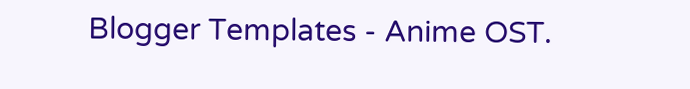Blogger Templates - Anime OST.